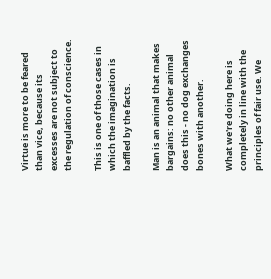Virtue is more to be feared than vice, because its excesses are not subject to the regulation of conscience.

This is one of those cases in which the imagination is baffled by the facts.

Man is an animal that makes bargains: no other animal does this - no dog exchanges bones with another.

What we're doing here is completely in line with the principles of fair use. We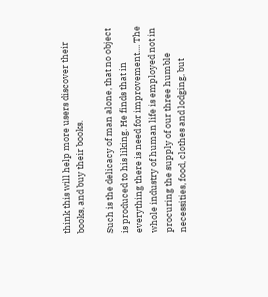think this will help more users discover their books, and buy their books.

Such is the delicacy of man alone, that no object is produced to his liking. He finds that in everything there is need for improvement.... The whole industry of human life is employed not in procuring the supply of our three humble necessities, food, clothes and lodging, but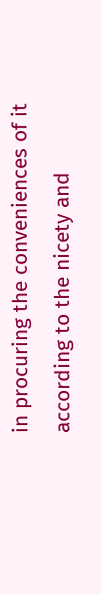in procuring the conveniences of it according to the nicety and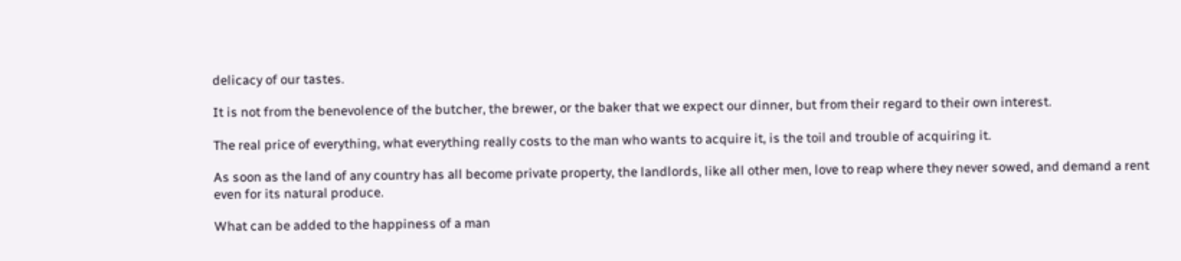delicacy of our tastes.

It is not from the benevolence of the butcher, the brewer, or the baker that we expect our dinner, but from their regard to their own interest.

The real price of everything, what everything really costs to the man who wants to acquire it, is the toil and trouble of acquiring it.

As soon as the land of any country has all become private property, the landlords, like all other men, love to reap where they never sowed, and demand a rent even for its natural produce.

What can be added to the happiness of a man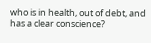who is in health, out of debt, and has a clear conscience?